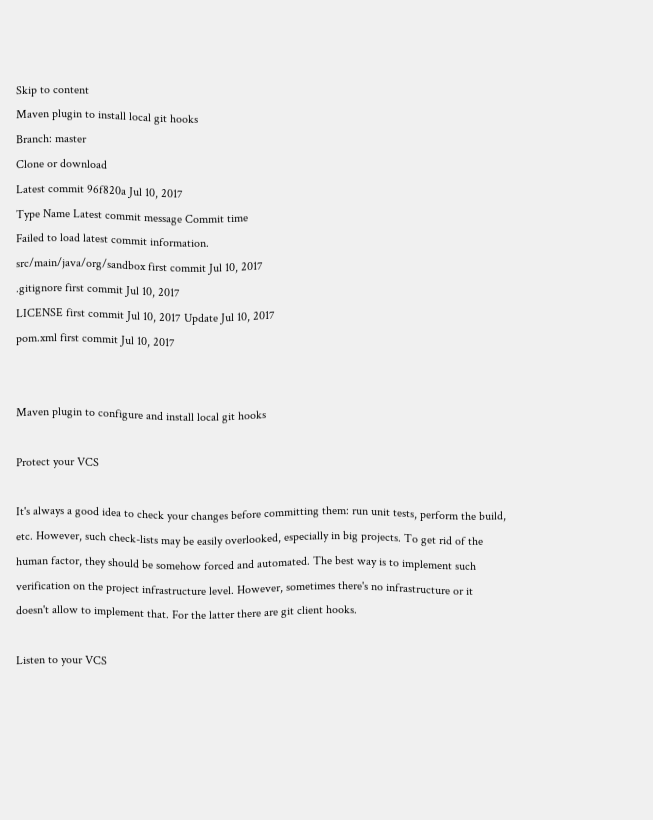Skip to content
Maven plugin to install local git hooks
Branch: master
Clone or download
Latest commit 96f820a Jul 10, 2017
Type Name Latest commit message Commit time
Failed to load latest commit information.
src/main/java/org/sandbox first commit Jul 10, 2017
.gitignore first commit Jul 10, 2017
LICENSE first commit Jul 10, 2017 Update Jul 10, 2017
pom.xml first commit Jul 10, 2017


Maven plugin to configure and install local git hooks

Protect your VCS

It's always a good idea to check your changes before committing them: run unit tests, perform the build, etc. However, such check-lists may be easily overlooked, especially in big projects. To get rid of the human factor, they should be somehow forced and automated. The best way is to implement such verification on the project infrastructure level. However, sometimes there's no infrastructure or it doesn't allow to implement that. For the latter there are git client hooks.

Listen to your VCS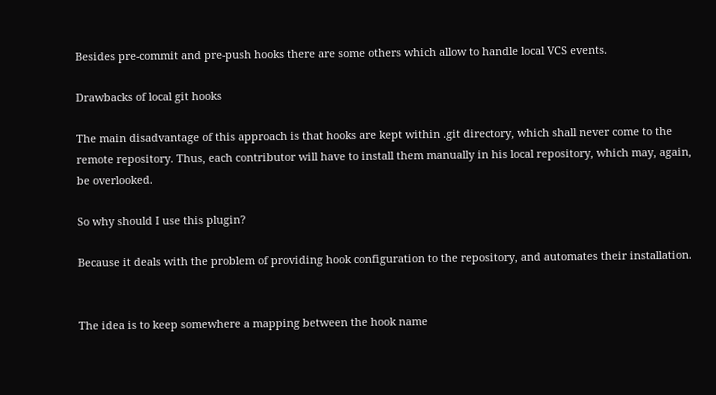Besides pre-commit and pre-push hooks there are some others which allow to handle local VCS events.

Drawbacks of local git hooks

The main disadvantage of this approach is that hooks are kept within .git directory, which shall never come to the remote repository. Thus, each contributor will have to install them manually in his local repository, which may, again, be overlooked.

So why should I use this plugin?

Because it deals with the problem of providing hook configuration to the repository, and automates their installation.


The idea is to keep somewhere a mapping between the hook name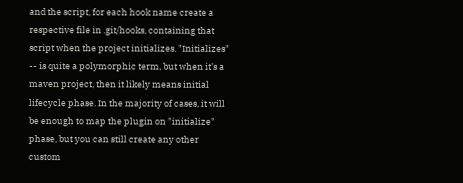and the script, for each hook name create a respective file in .git/hooks, containing that script when the project initializes. "Initializes" -- is quite a polymorphic term, but when it's a maven project, then it likely means initial lifecycle phase. In the majority of cases, it will be enough to map the plugin on "initialize" phase, but you can still create any other custom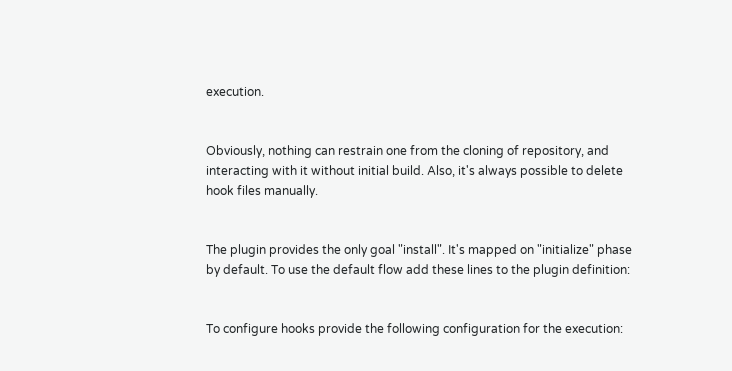execution.


Obviously, nothing can restrain one from the cloning of repository, and interacting with it without initial build. Also, it's always possible to delete hook files manually.


The plugin provides the only goal "install". It's mapped on "initialize" phase by default. To use the default flow add these lines to the plugin definition:


To configure hooks provide the following configuration for the execution: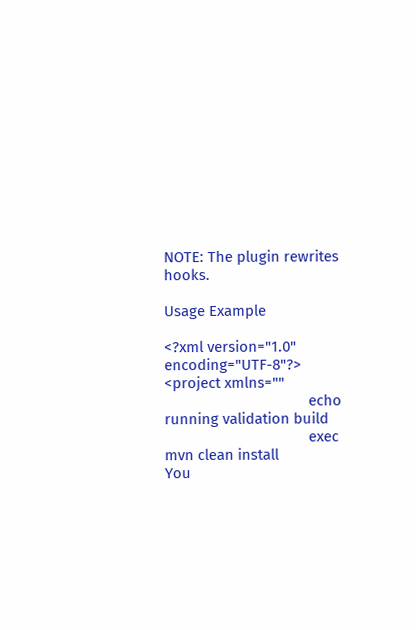NOTE: The plugin rewrites hooks.

Usage Example

<?xml version="1.0" encoding="UTF-8"?>
<project xmlns=""
                                    echo running validation build
                                    exec mvn clean install
You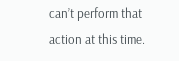can’t perform that action at this time.